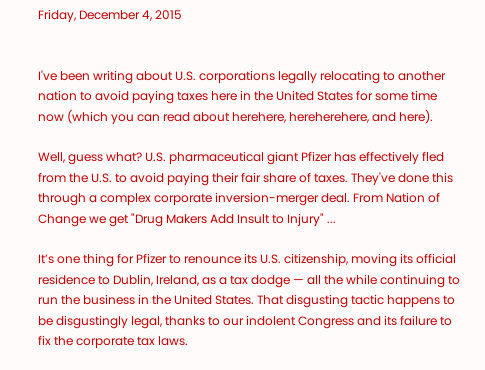Friday, December 4, 2015


I've been writing about U.S. corporations legally relocating to another nation to avoid paying taxes here in the United States for some time now (which you can read about herehere, hereherehere, and here).

Well, guess what? U.S. pharmaceutical giant Pfizer has effectively fled from the U.S. to avoid paying their fair share of taxes. They've done this through a complex corporate inversion-merger deal. From Nation of Change we get "Drug Makers Add Insult to Injury" ...

It’s one thing for Pfizer to renounce its U.S. citizenship, moving its official residence to Dublin, Ireland, as a tax dodge — all the while continuing to run the business in the United States. That disgusting tactic happens to be disgustingly legal, thanks to our indolent Congress and its failure to fix the corporate tax laws.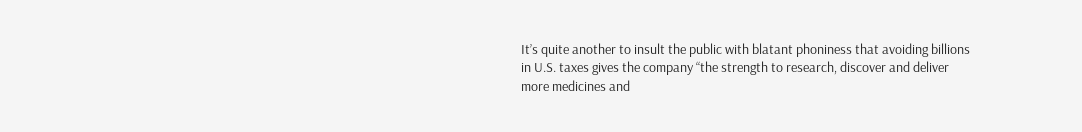It’s quite another to insult the public with blatant phoniness that avoiding billions in U.S. taxes gives the company “the strength to research, discover and deliver more medicines and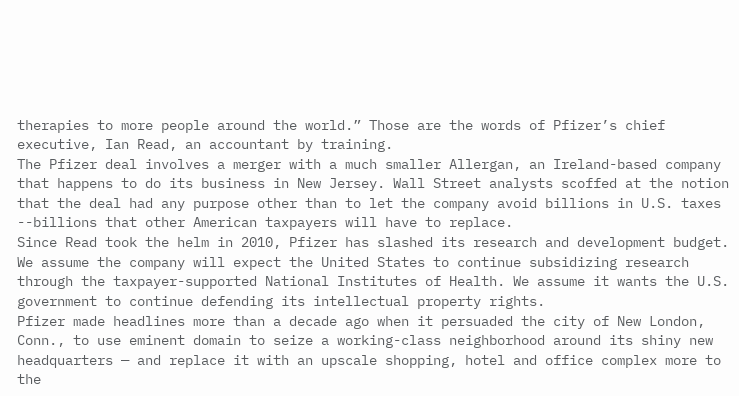therapies to more people around the world.” Those are the words of Pfizer’s chief executive, Ian Read, an accountant by training.
The Pfizer deal involves a merger with a much smaller Allergan, an Ireland-based company that happens to do its business in New Jersey. Wall Street analysts scoffed at the notion that the deal had any purpose other than to let the company avoid billions in U.S. taxes --billions that other American taxpayers will have to replace.
Since Read took the helm in 2010, Pfizer has slashed its research and development budget.
We assume the company will expect the United States to continue subsidizing research through the taxpayer-supported National Institutes of Health. We assume it wants the U.S. government to continue defending its intellectual property rights.
Pfizer made headlines more than a decade ago when it persuaded the city of New London, Conn., to use eminent domain to seize a working-class neighborhood around its shiny new headquarters — and replace it with an upscale shopping, hotel and office complex more to the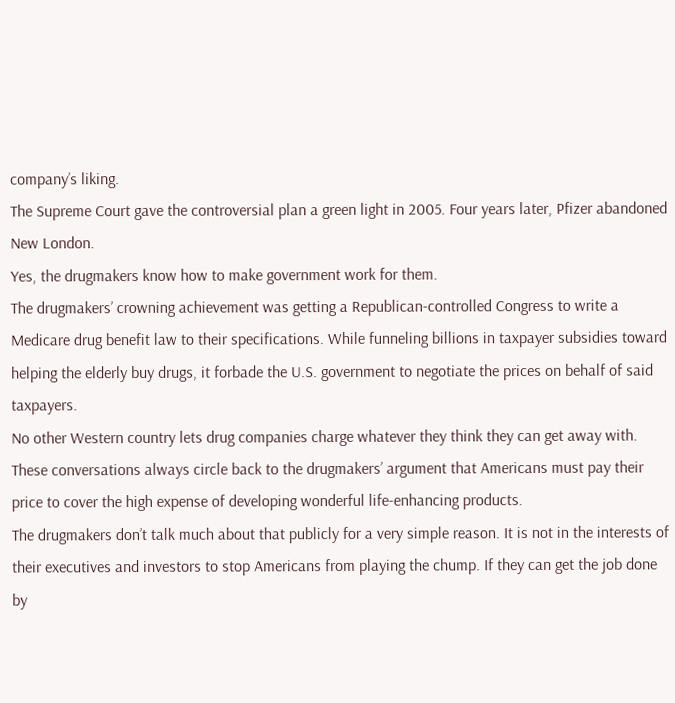company’s liking.
The Supreme Court gave the controversial plan a green light in 2005. Four years later, Pfizer abandoned New London.
Yes, the drugmakers know how to make government work for them.
The drugmakers’ crowning achievement was getting a Republican-controlled Congress to write a Medicare drug benefit law to their specifications. While funneling billions in taxpayer subsidies toward helping the elderly buy drugs, it forbade the U.S. government to negotiate the prices on behalf of said taxpayers.
No other Western country lets drug companies charge whatever they think they can get away with.
These conversations always circle back to the drugmakers’ argument that Americans must pay their price to cover the high expense of developing wonderful life-enhancing products.
The drugmakers don’t talk much about that publicly for a very simple reason. It is not in the interests of their executives and investors to stop Americans from playing the chump. If they can get the job done by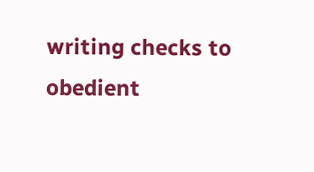writing checks to obedient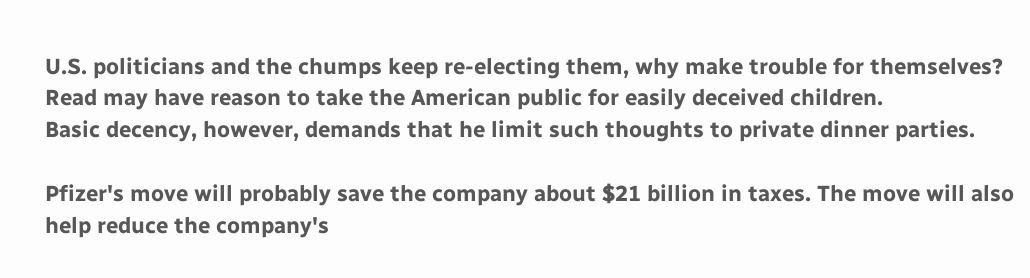U.S. politicians and the chumps keep re-electing them, why make trouble for themselves?
Read may have reason to take the American public for easily deceived children.
Basic decency, however, demands that he limit such thoughts to private dinner parties.

Pfizer's move will probably save the company about $21 billion in taxes. The move will also help reduce the company's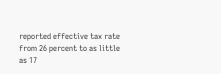reported effective tax rate from 26 percent to as little as 17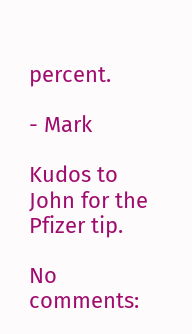percent.

- Mark

Kudos to John for the Pfizer tip.

No comments: